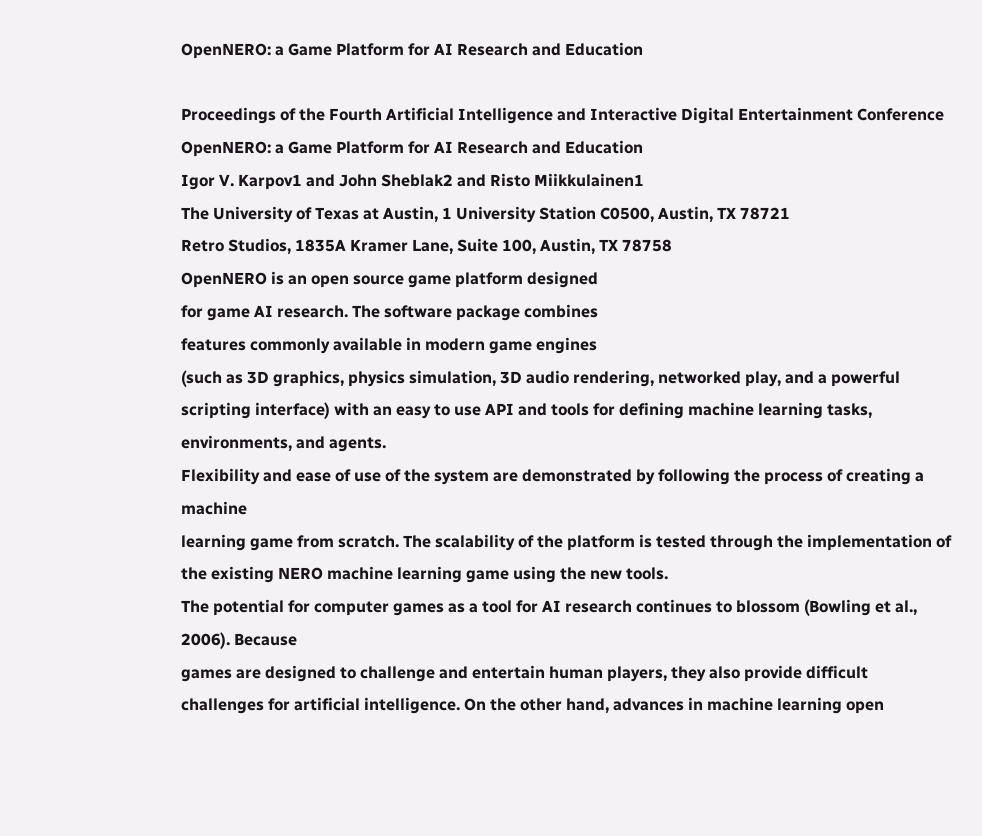OpenNERO: a Game Platform for AI Research and Education

Proceedings of the Fourth Artificial Intelligence and Interactive Digital Entertainment Conference
OpenNERO: a Game Platform for AI Research and Education
Igor V. Karpov1 and John Sheblak2 and Risto Miikkulainen1
The University of Texas at Austin, 1 University Station C0500, Austin, TX 78721
Retro Studios, 1835A Kramer Lane, Suite 100, Austin, TX 78758
OpenNERO is an open source game platform designed
for game AI research. The software package combines
features commonly available in modern game engines
(such as 3D graphics, physics simulation, 3D audio rendering, networked play, and a powerful scripting interface) with an easy to use API and tools for defining machine learning tasks, environments, and agents.
Flexibility and ease of use of the system are demonstrated by following the process of creating a machine
learning game from scratch. The scalability of the platform is tested through the implementation of the existing NERO machine learning game using the new tools.
The potential for computer games as a tool for AI research continues to blossom (Bowling et al., 2006). Because
games are designed to challenge and entertain human players, they also provide difficult challenges for artificial intelligence. On the other hand, advances in machine learning open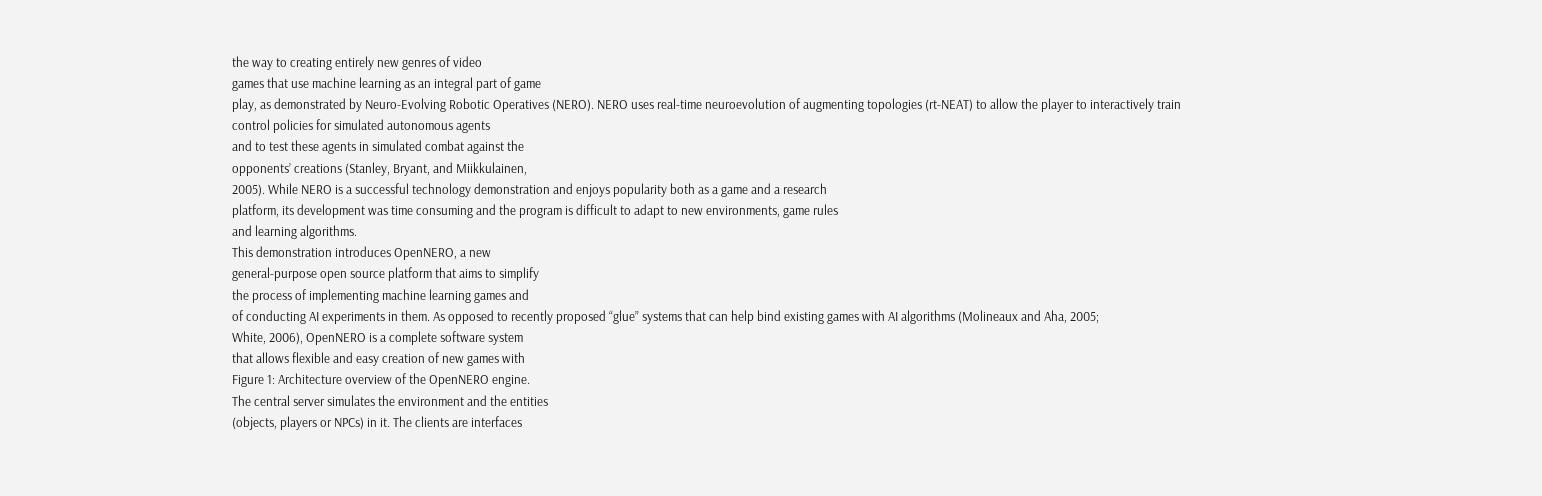the way to creating entirely new genres of video
games that use machine learning as an integral part of game
play, as demonstrated by Neuro-Evolving Robotic Operatives (NERO). NERO uses real-time neuroevolution of augmenting topologies (rt-NEAT) to allow the player to interactively train control policies for simulated autonomous agents
and to test these agents in simulated combat against the
opponents’ creations (Stanley, Bryant, and Miikkulainen,
2005). While NERO is a successful technology demonstration and enjoys popularity both as a game and a research
platform, its development was time consuming and the program is difficult to adapt to new environments, game rules
and learning algorithms.
This demonstration introduces OpenNERO, a new
general-purpose open source platform that aims to simplify
the process of implementing machine learning games and
of conducting AI experiments in them. As opposed to recently proposed “glue” systems that can help bind existing games with AI algorithms (Molineaux and Aha, 2005;
White, 2006), OpenNERO is a complete software system
that allows flexible and easy creation of new games with
Figure 1: Architecture overview of the OpenNERO engine.
The central server simulates the environment and the entities
(objects, players or NPCs) in it. The clients are interfaces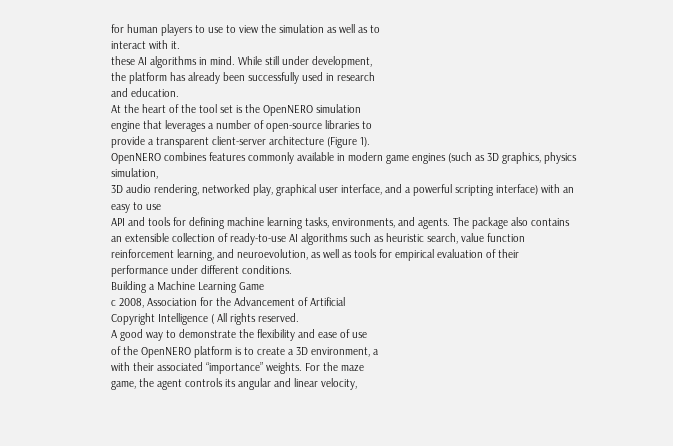for human players to use to view the simulation as well as to
interact with it.
these AI algorithms in mind. While still under development,
the platform has already been successfully used in research
and education.
At the heart of the tool set is the OpenNERO simulation
engine that leverages a number of open-source libraries to
provide a transparent client-server architecture (Figure 1).
OpenNERO combines features commonly available in modern game engines (such as 3D graphics, physics simulation,
3D audio rendering, networked play, graphical user interface, and a powerful scripting interface) with an easy to use
API and tools for defining machine learning tasks, environments, and agents. The package also contains an extensible collection of ready-to-use AI algorithms such as heuristic search, value function reinforcement learning, and neuroevolution, as well as tools for empirical evaluation of their
performance under different conditions.
Building a Machine Learning Game
c 2008, Association for the Advancement of Artificial
Copyright Intelligence ( All rights reserved.
A good way to demonstrate the flexibility and ease of use
of the OpenNERO platform is to create a 3D environment, a
with their associated “importance” weights. For the maze
game, the agent controls its angular and linear velocity,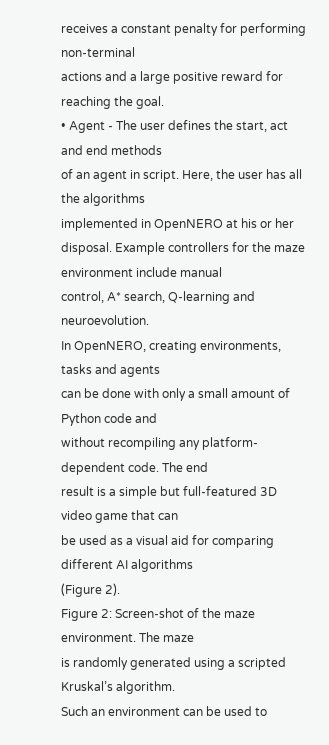receives a constant penalty for performing non-terminal
actions and a large positive reward for reaching the goal.
• Agent - The user defines the start, act and end methods
of an agent in script. Here, the user has all the algorithms
implemented in OpenNERO at his or her disposal. Example controllers for the maze environment include manual
control, A* search, Q-learning and neuroevolution.
In OpenNERO, creating environments, tasks and agents
can be done with only a small amount of Python code and
without recompiling any platform-dependent code. The end
result is a simple but full-featured 3D video game that can
be used as a visual aid for comparing different AI algorithms
(Figure 2).
Figure 2: Screen-shot of the maze environment. The maze
is randomly generated using a scripted Kruskal’s algorithm.
Such an environment can be used to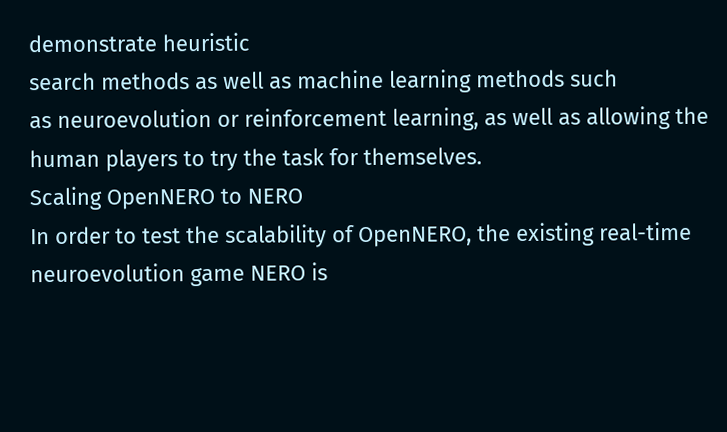demonstrate heuristic
search methods as well as machine learning methods such
as neuroevolution or reinforcement learning, as well as allowing the human players to try the task for themselves.
Scaling OpenNERO to NERO
In order to test the scalability of OpenNERO, the existing real-time neuroevolution game NERO is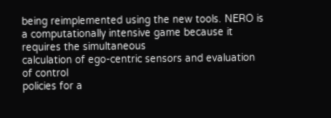being reimplemented using the new tools. NERO is a computationally intensive game because it requires the simultaneous
calculation of ego-centric sensors and evaluation of control
policies for a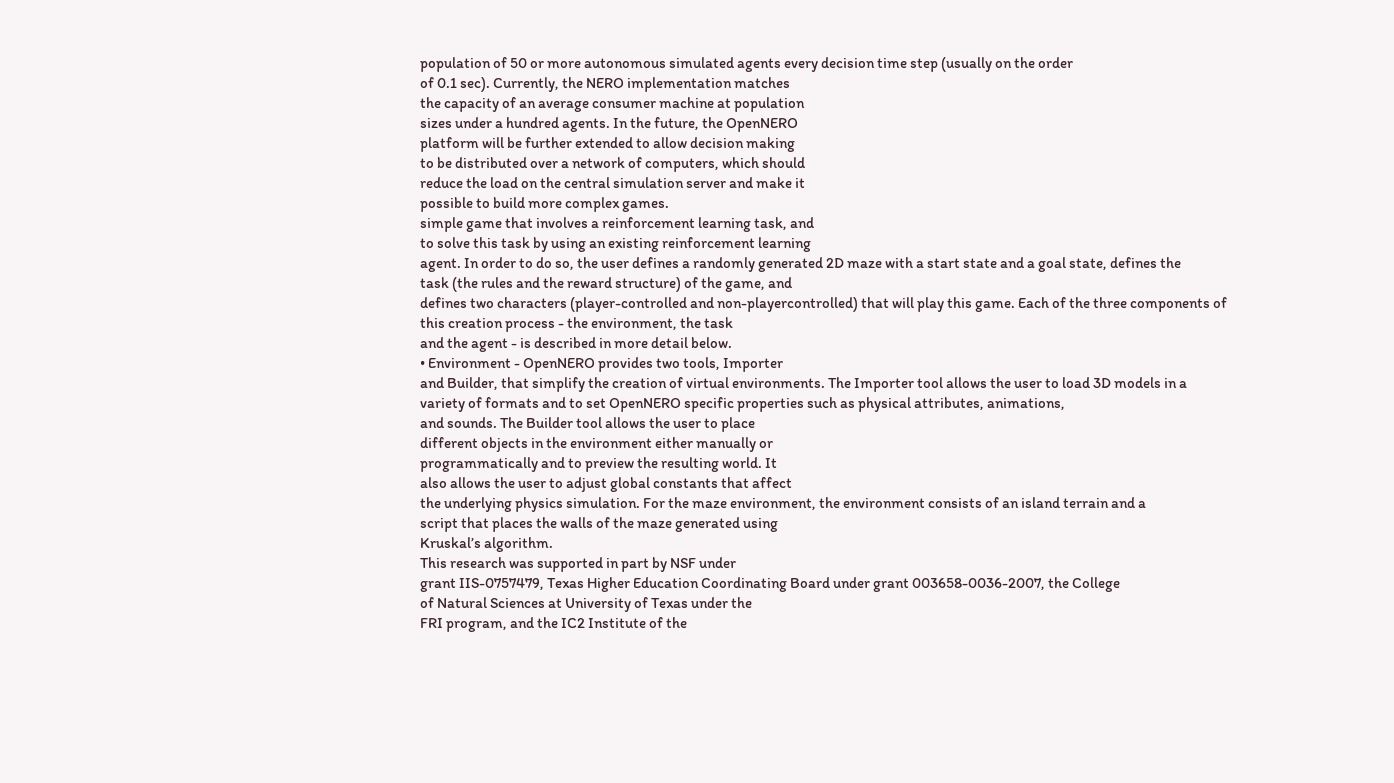population of 50 or more autonomous simulated agents every decision time step (usually on the order
of 0.1 sec). Currently, the NERO implementation matches
the capacity of an average consumer machine at population
sizes under a hundred agents. In the future, the OpenNERO
platform will be further extended to allow decision making
to be distributed over a network of computers, which should
reduce the load on the central simulation server and make it
possible to build more complex games.
simple game that involves a reinforcement learning task, and
to solve this task by using an existing reinforcement learning
agent. In order to do so, the user defines a randomly generated 2D maze with a start state and a goal state, defines the
task (the rules and the reward structure) of the game, and
defines two characters (player-controlled and non-playercontrolled) that will play this game. Each of the three components of this creation process - the environment, the task
and the agent - is described in more detail below.
• Environment - OpenNERO provides two tools, Importer
and Builder, that simplify the creation of virtual environments. The Importer tool allows the user to load 3D models in a variety of formats and to set OpenNERO specific properties such as physical attributes, animations,
and sounds. The Builder tool allows the user to place
different objects in the environment either manually or
programmatically and to preview the resulting world. It
also allows the user to adjust global constants that affect
the underlying physics simulation. For the maze environment, the environment consists of an island terrain and a
script that places the walls of the maze generated using
Kruskal’s algorithm.
This research was supported in part by NSF under
grant IIS-0757479, Texas Higher Education Coordinating Board under grant 003658-0036-2007, the College
of Natural Sciences at University of Texas under the
FRI program, and the IC2 Institute of the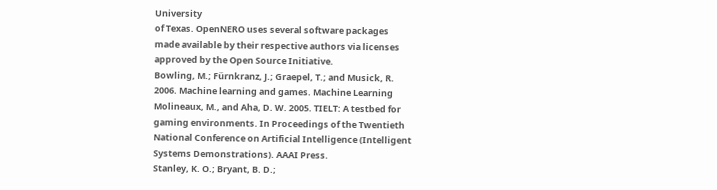University
of Texas. OpenNERO uses several software packages
made available by their respective authors via licenses
approved by the Open Source Initiative.
Bowling, M.; Fürnkranz, J.; Graepel, T.; and Musick, R.
2006. Machine learning and games. Machine Learning
Molineaux, M., and Aha, D. W. 2005. TIELT: A testbed for
gaming environments. In Proceedings of the Twentieth
National Conference on Artificial Intelligence (Intelligent
Systems Demonstrations). AAAI Press.
Stanley, K. O.; Bryant, B. D.;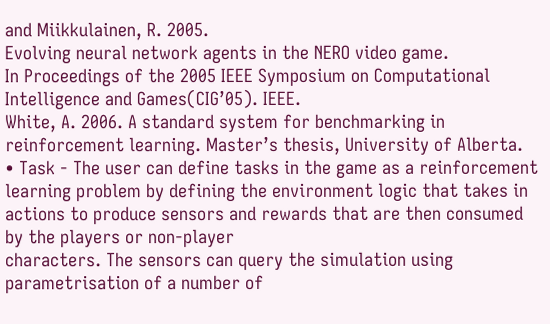and Miikkulainen, R. 2005.
Evolving neural network agents in the NERO video game.
In Proceedings of the 2005 IEEE Symposium on Computational Intelligence and Games(CIG’05). IEEE.
White, A. 2006. A standard system for benchmarking in
reinforcement learning. Master’s thesis, University of Alberta.
• Task - The user can define tasks in the game as a reinforcement learning problem by defining the environment logic that takes in actions to produce sensors and rewards that are then consumed by the players or non-player
characters. The sensors can query the simulation using
parametrisation of a number of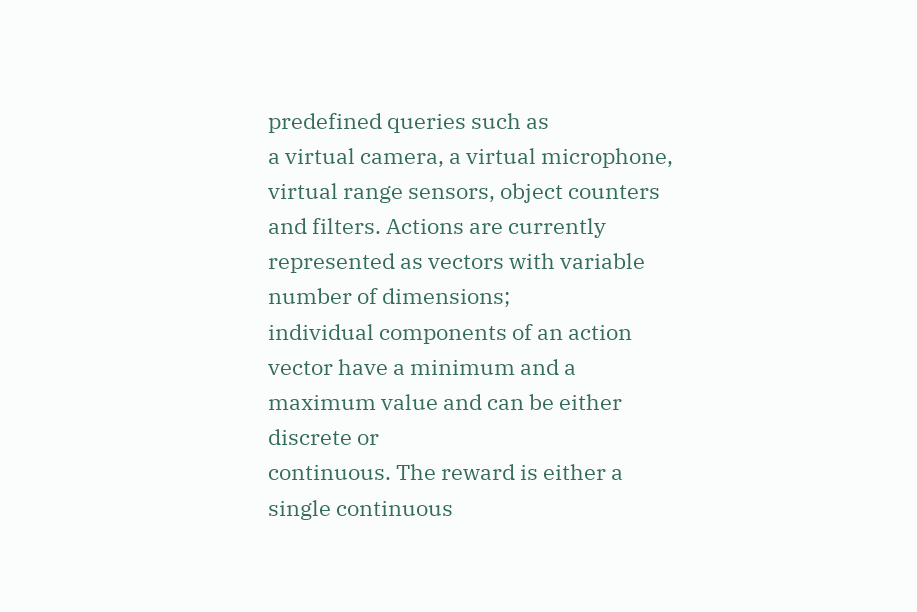predefined queries such as
a virtual camera, a virtual microphone, virtual range sensors, object counters and filters. Actions are currently represented as vectors with variable number of dimensions;
individual components of an action vector have a minimum and a maximum value and can be either discrete or
continuous. The reward is either a single continuous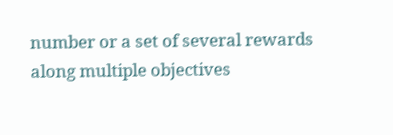number or a set of several rewards along multiple objectives